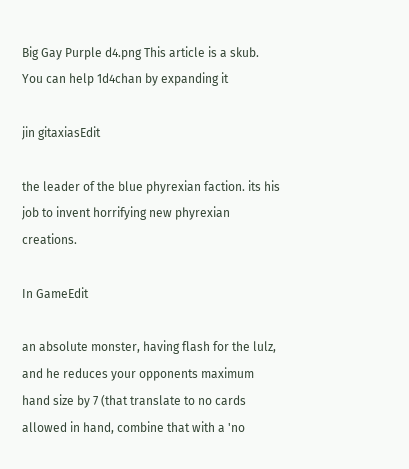Big Gay Purple d4.png This article is a skub. You can help 1d4chan by expanding it

jin gitaxiasEdit

the leader of the blue phyrexian faction. its his job to invent horrifying new phyrexian creations.

In GameEdit

an absolute monster, having flash for the lulz, and he reduces your opponents maximum hand size by 7 (that translate to no cards allowed in hand, combine that with a 'no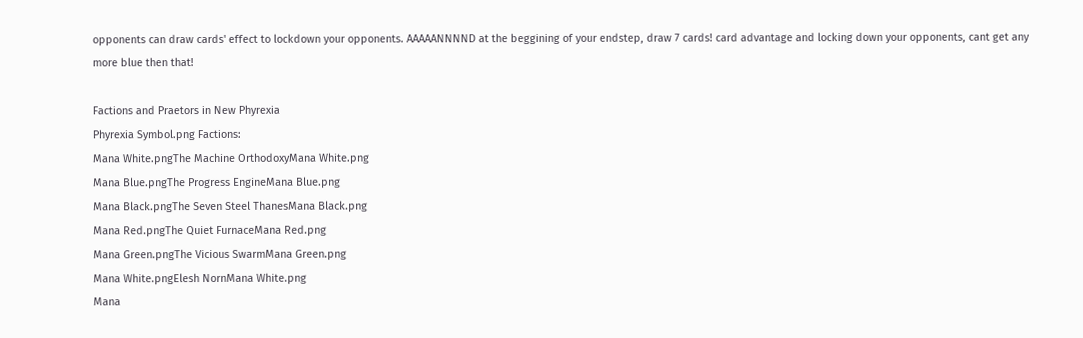opponents can draw cards' effect to lockdown your opponents. AAAAANNNND at the beggining of your endstep, draw 7 cards! card advantage and locking down your opponents, cant get any more blue then that!

Factions and Praetors in New Phyrexia
Phyrexia Symbol.png Factions:
Mana White.pngThe Machine OrthodoxyMana White.png
Mana Blue.pngThe Progress EngineMana Blue.png
Mana Black.pngThe Seven Steel ThanesMana Black.png
Mana Red.pngThe Quiet FurnaceMana Red.png
Mana Green.pngThe Vicious SwarmMana Green.png
Mana White.pngElesh NornMana White.png
Mana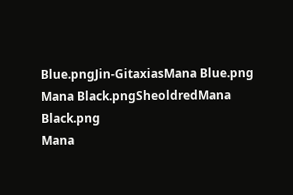Blue.pngJin-GitaxiasMana Blue.png
Mana Black.pngSheoldredMana Black.png
Mana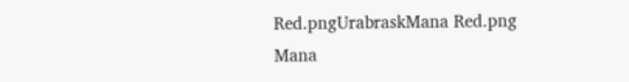Red.pngUrabraskMana Red.png
Mana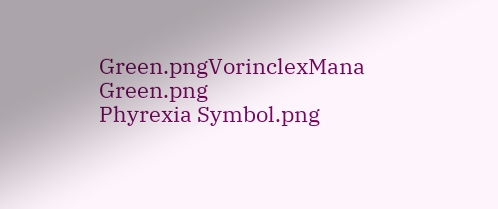Green.pngVorinclexMana Green.png
Phyrexia Symbol.png